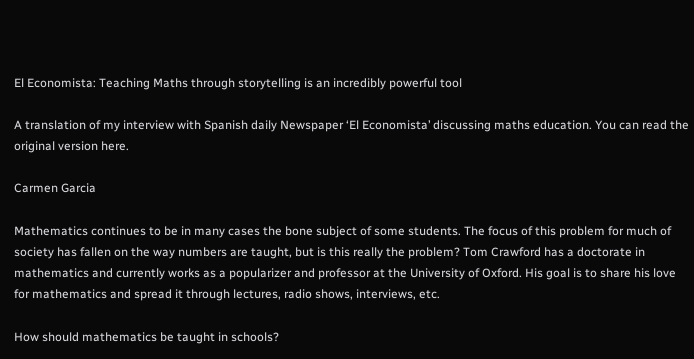El Economista: Teaching Maths through storytelling is an incredibly powerful tool

A translation of my interview with Spanish daily Newspaper ‘El Economista’ discussing maths education. You can read the original version here.

Carmen Garcia

Mathematics continues to be in many cases the bone subject of some students. The focus of this problem for much of society has fallen on the way numbers are taught, but is this really the problem? Tom Crawford has a doctorate in mathematics and currently works as a popularizer and professor at the University of Oxford. His goal is to share his love for mathematics and spread it through lectures, radio shows, interviews, etc.

How should mathematics be taught in schools?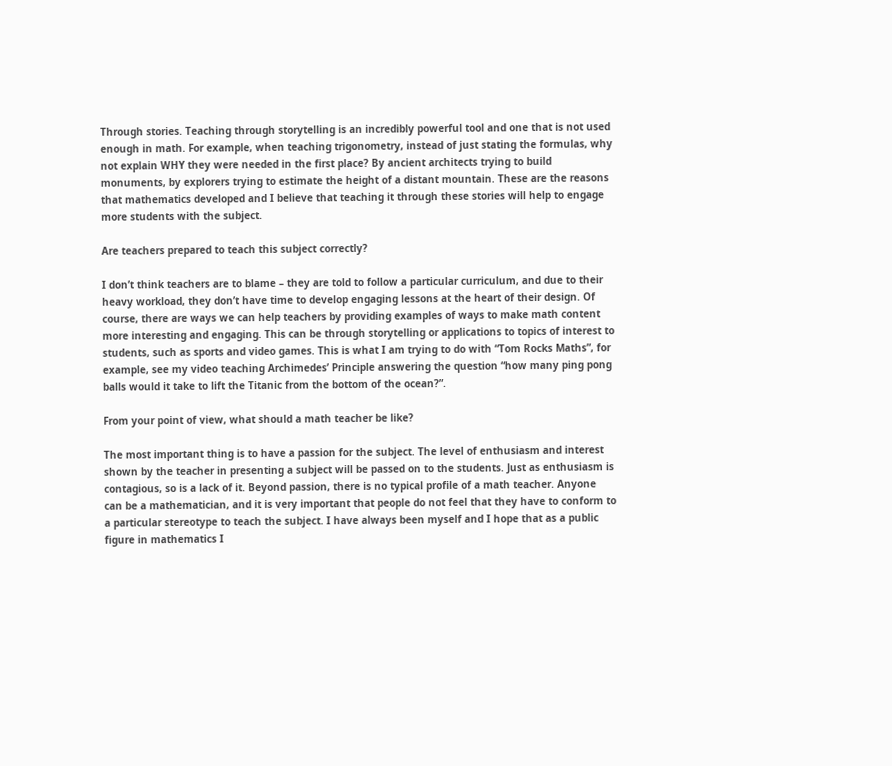Through stories. Teaching through storytelling is an incredibly powerful tool and one that is not used enough in math. For example, when teaching trigonometry, instead of just stating the formulas, why not explain WHY they were needed in the first place? By ancient architects trying to build monuments, by explorers trying to estimate the height of a distant mountain. These are the reasons that mathematics developed and I believe that teaching it through these stories will help to engage more students with the subject.

Are teachers prepared to teach this subject correctly?

I don’t think teachers are to blame – they are told to follow a particular curriculum, and due to their heavy workload, they don’t have time to develop engaging lessons at the heart of their design. Of course, there are ways we can help teachers by providing examples of ways to make math content more interesting and engaging. This can be through storytelling or applications to topics of interest to students, such as sports and video games. This is what I am trying to do with “Tom Rocks Maths”, for example, see my video teaching Archimedes’ Principle answering the question “how many ping pong balls would it take to lift the Titanic from the bottom of the ocean?”.

From your point of view, what should a math teacher be like?

The most important thing is to have a passion for the subject. The level of enthusiasm and interest shown by the teacher in presenting a subject will be passed on to the students. Just as enthusiasm is contagious, so is a lack of it. Beyond passion, there is no typical profile of a math teacher. Anyone can be a mathematician, and it is very important that people do not feel that they have to conform to a particular stereotype to teach the subject. I have always been myself and I hope that as a public figure in mathematics I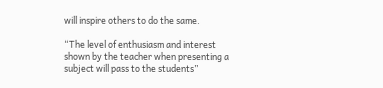will inspire others to do the same.

“The level of enthusiasm and interest shown by the teacher when presenting a subject will pass to the students”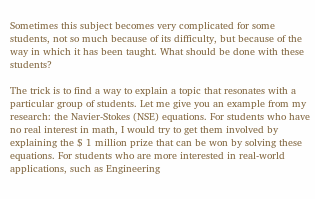Sometimes this subject becomes very complicated for some students, not so much because of its difficulty, but because of the way in which it has been taught. What should be done with these students?

The trick is to find a way to explain a topic that resonates with a particular group of students. Let me give you an example from my research: the Navier-Stokes (NSE) equations. For students who have no real interest in math, I would try to get them involved by explaining the $ 1 million prize that can be won by solving these equations. For students who are more interested in real-world applications, such as Engineering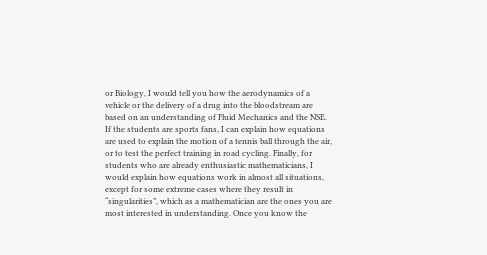or Biology, I would tell you how the aerodynamics of a vehicle or the delivery of a drug into the bloodstream are based on an understanding of Fluid Mechanics and the NSE. If the students are sports fans, I can explain how equations are used to explain the motion of a tennis ball through the air, or to test the perfect training in road cycling. Finally, for students who are already enthusiastic mathematicians, I would explain how equations work in almost all situations, except for some extreme cases where they result in “singularities”, which as a mathematician are the ones you are most interested in understanding. Once you know the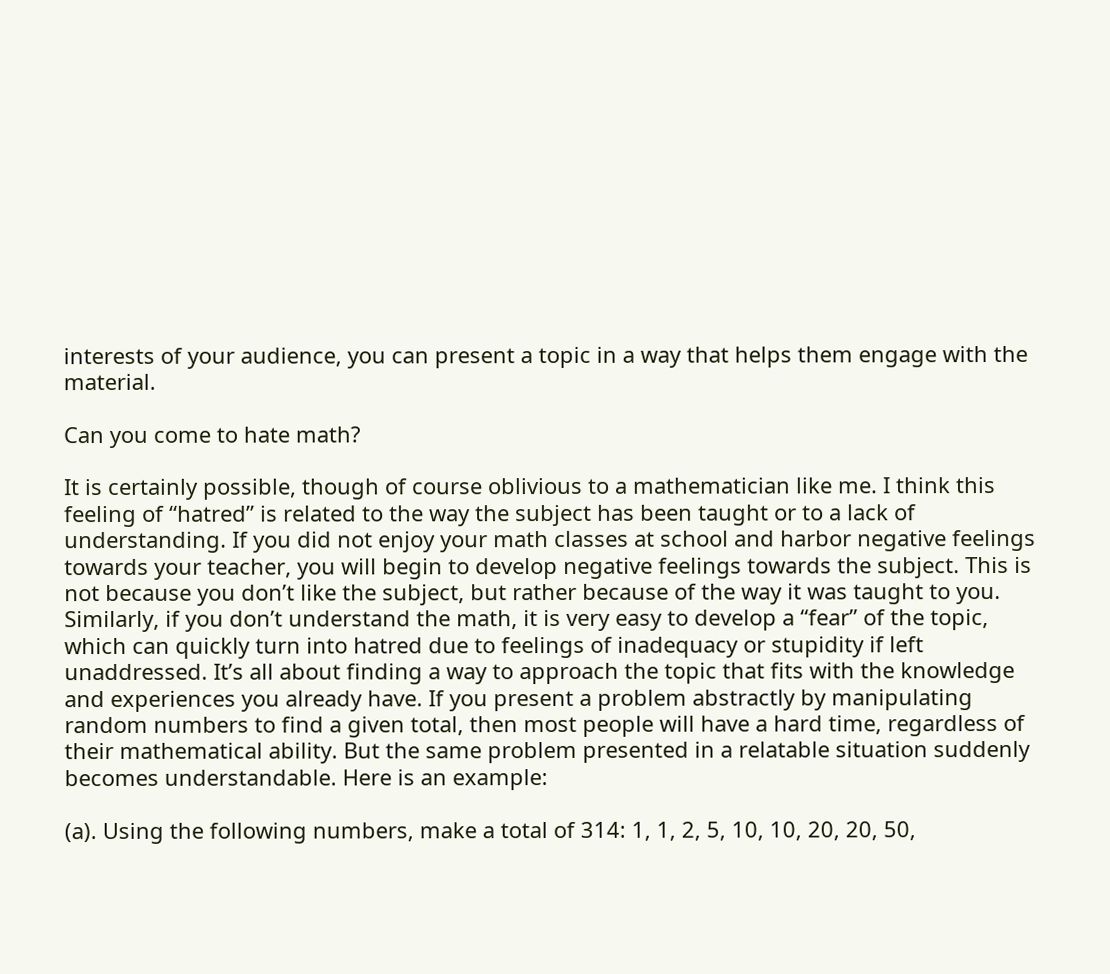interests of your audience, you can present a topic in a way that helps them engage with the material.

Can you come to hate math?

It is certainly possible, though of course oblivious to a mathematician like me. I think this feeling of “hatred” is related to the way the subject has been taught or to a lack of understanding. If you did not enjoy your math classes at school and harbor negative feelings towards your teacher, you will begin to develop negative feelings towards the subject. This is not because you don’t like the subject, but rather because of the way it was taught to you. Similarly, if you don’t understand the math, it is very easy to develop a “fear” of the topic, which can quickly turn into hatred due to feelings of inadequacy or stupidity if left unaddressed. It’s all about finding a way to approach the topic that fits with the knowledge and experiences you already have. If you present a problem abstractly by manipulating random numbers to find a given total, then most people will have a hard time, regardless of their mathematical ability. But the same problem presented in a relatable situation suddenly becomes understandable. Here is an example:

(a). Using the following numbers, make a total of 314: 1, 1, 2, 5, 10, 10, 20, 20, 50,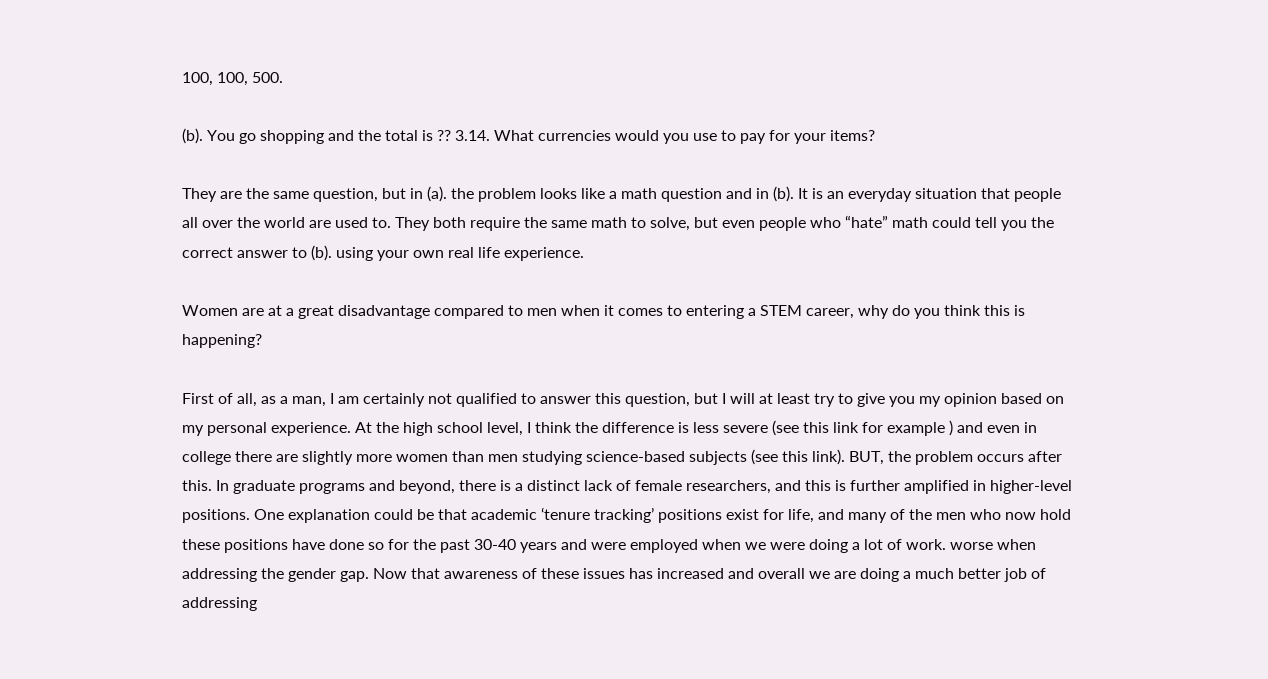100, 100, 500.

(b). You go shopping and the total is ?? 3.14. What currencies would you use to pay for your items?

They are the same question, but in (a). the problem looks like a math question and in (b). It is an everyday situation that people all over the world are used to. They both require the same math to solve, but even people who “hate” math could tell you the correct answer to (b). using your own real life experience.

Women are at a great disadvantage compared to men when it comes to entering a STEM career, why do you think this is happening?

First of all, as a man, I am certainly not qualified to answer this question, but I will at least try to give you my opinion based on my personal experience. At the high school level, I think the difference is less severe (see this link for example ) and even in college there are slightly more women than men studying science-based subjects (see this link). BUT, the problem occurs after this. In graduate programs and beyond, there is a distinct lack of female researchers, and this is further amplified in higher-level positions. One explanation could be that academic ‘tenure tracking’ positions exist for life, and many of the men who now hold these positions have done so for the past 30-40 years and were employed when we were doing a lot of work. worse when addressing the gender gap. Now that awareness of these issues has increased and overall we are doing a much better job of addressing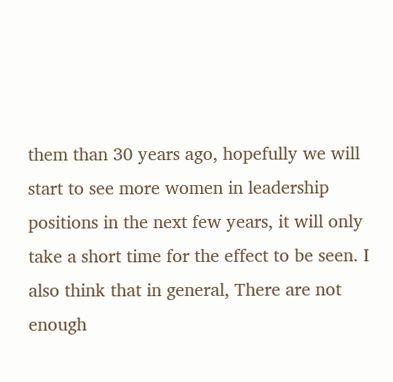them than 30 years ago, hopefully we will start to see more women in leadership positions in the next few years, it will only take a short time for the effect to be seen. I also think that in general, There are not enough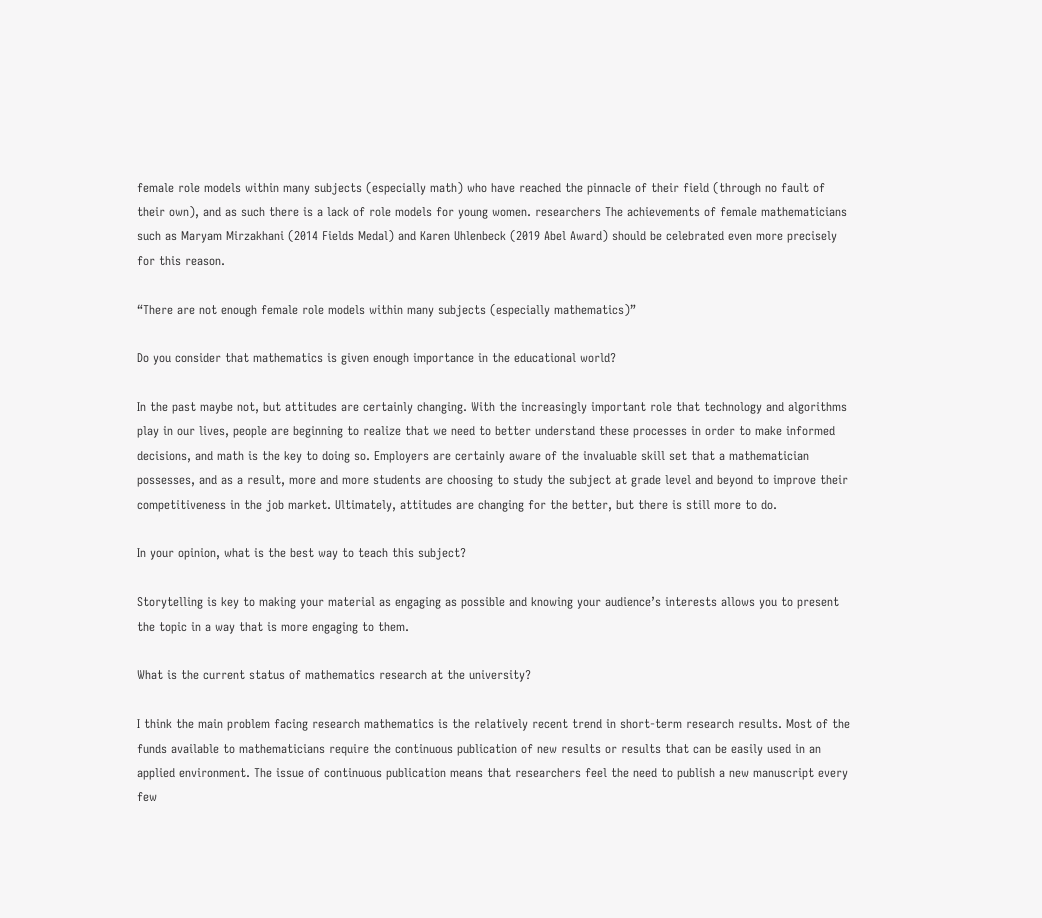female role models within many subjects (especially math) who have reached the pinnacle of their field (through no fault of their own), and as such there is a lack of role models for young women. researchers The achievements of female mathematicians such as Maryam Mirzakhani (2014 Fields Medal) and Karen Uhlenbeck (2019 Abel Award) should be celebrated even more precisely for this reason.

“There are not enough female role models within many subjects (especially mathematics)”

Do you consider that mathematics is given enough importance in the educational world?

In the past maybe not, but attitudes are certainly changing. With the increasingly important role that technology and algorithms play in our lives, people are beginning to realize that we need to better understand these processes in order to make informed decisions, and math is the key to doing so. Employers are certainly aware of the invaluable skill set that a mathematician possesses, and as a result, more and more students are choosing to study the subject at grade level and beyond to improve their competitiveness in the job market. Ultimately, attitudes are changing for the better, but there is still more to do.

In your opinion, what is the best way to teach this subject?

Storytelling is key to making your material as engaging as possible and knowing your audience’s interests allows you to present the topic in a way that is more engaging to them.

What is the current status of mathematics research at the university?

I think the main problem facing research mathematics is the relatively recent trend in short-term research results. Most of the funds available to mathematicians require the continuous publication of new results or results that can be easily used in an applied environment. The issue of continuous publication means that researchers feel the need to publish a new manuscript every few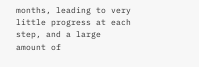months, leading to very little progress at each step, and a large amount of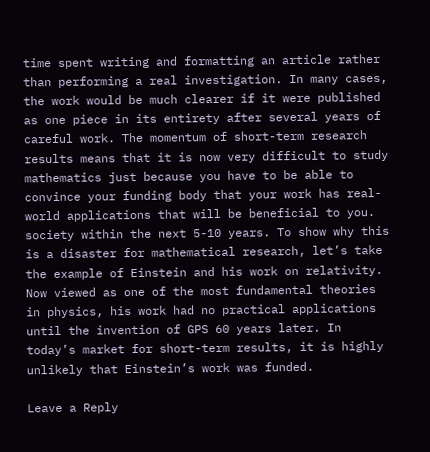time spent writing and formatting an article rather than performing a real investigation. In many cases, the work would be much clearer if it were published as one piece in its entirety after several years of careful work. The momentum of short-term research results means that it is now very difficult to study mathematics just because you have to be able to convince your funding body that your work has real-world applications that will be beneficial to you. society within the next 5-10 years. To show why this is a disaster for mathematical research, let’s take the example of Einstein and his work on relativity. Now viewed as one of the most fundamental theories in physics, his work had no practical applications until the invention of GPS 60 years later. In today’s market for short-term results, it is highly unlikely that Einstein’s work was funded.

Leave a Reply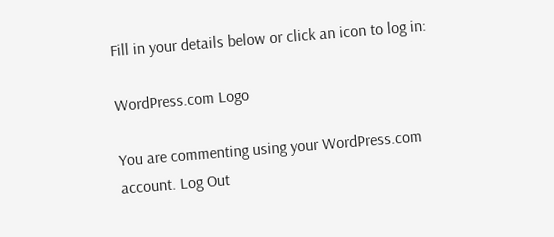Fill in your details below or click an icon to log in:

WordPress.com Logo

You are commenting using your WordPress.com account. Log Out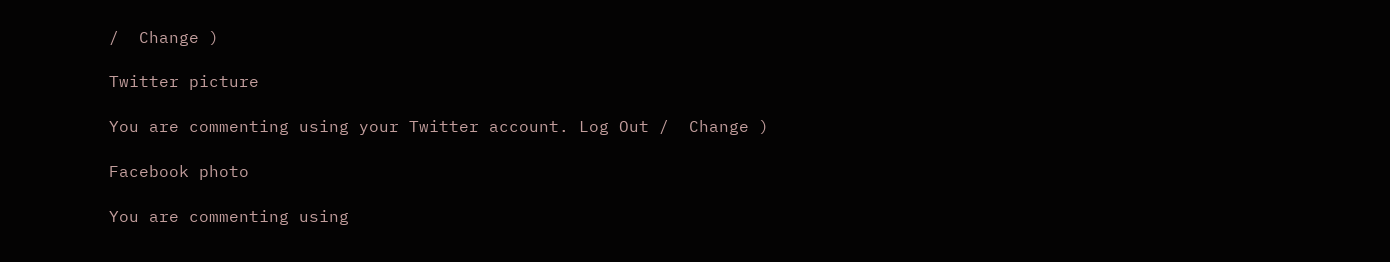/  Change )

Twitter picture

You are commenting using your Twitter account. Log Out /  Change )

Facebook photo

You are commenting using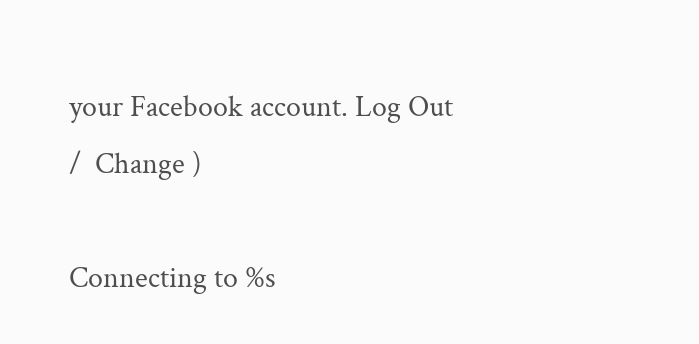your Facebook account. Log Out /  Change )

Connecting to %s